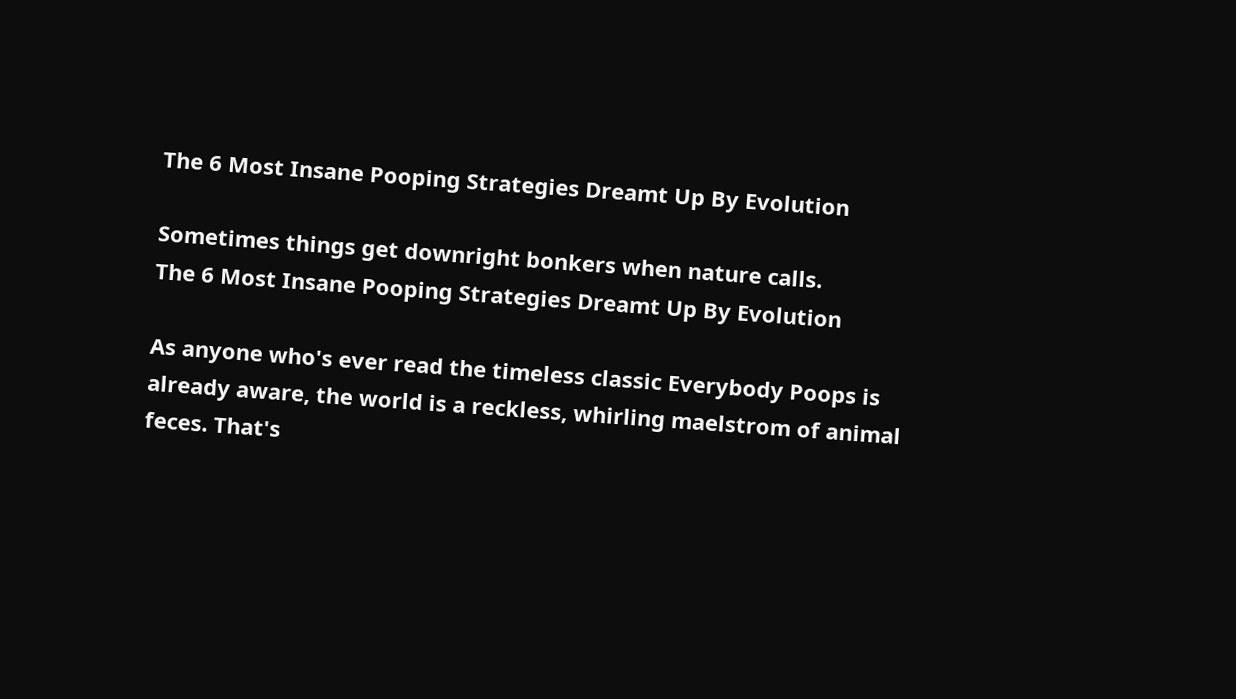The 6 Most Insane Pooping Strategies Dreamt Up By Evolution

Sometimes things get downright bonkers when nature calls.
The 6 Most Insane Pooping Strategies Dreamt Up By Evolution

As anyone who's ever read the timeless classic Everybody Poops is already aware, the world is a reckless, whirling maelstrom of animal feces. That's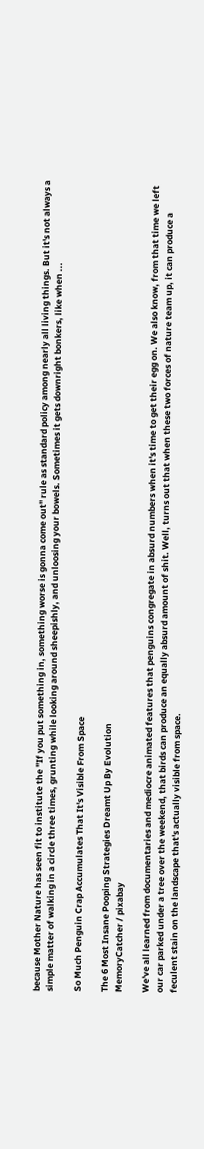because Mother Nature has seen fit to institute the "If you put something in, something worse is gonna come out" rule as standard policy among nearly all living things. But it's not always a simple matter of walking in a circle three times, grunting while looking around sheepishly, and unloosing your bowels. Sometimes it gets downright bonkers, like when ...

So Much Penguin Crap Accumulates That It's Visible From Space

The 6 Most Insane Pooping Strategies Dreamt Up By Evolution
MemoryCatcher / pixabay

We've all learned from documentaries and mediocre animated features that penguins congregate in absurd numbers when it's time to get their egg on. We also know, from that time we left our car parked under a tree over the weekend, that birds can produce an equally absurd amount of shit. Well, turns out that when these two forces of nature team up, it can produce a feculent stain on the landscape that's actually visible from space.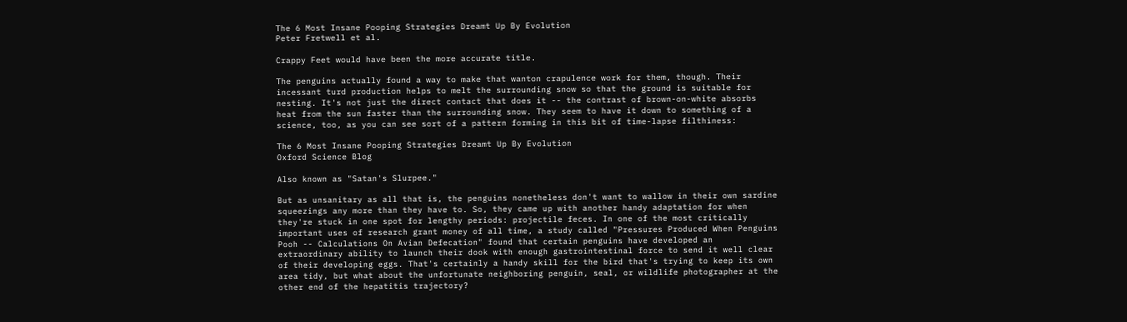The 6 Most Insane Pooping Strategies Dreamt Up By Evolution
Peter Fretwell et al.

Crappy Feet would have been the more accurate title.

The penguins actually found a way to make that wanton crapulence work for them, though. Their incessant turd production helps to melt the surrounding snow so that the ground is suitable for nesting. It's not just the direct contact that does it -- the contrast of brown-on-white absorbs heat from the sun faster than the surrounding snow. They seem to have it down to something of a science, too, as you can see sort of a pattern forming in this bit of time-lapse filthiness:

The 6 Most Insane Pooping Strategies Dreamt Up By Evolution
Oxford Science Blog

Also known as "Satan's Slurpee."

But as unsanitary as all that is, the penguins nonetheless don't want to wallow in their own sardine squeezings any more than they have to. So, they came up with another handy adaptation for when they're stuck in one spot for lengthy periods: projectile feces. In one of the most critically important uses of research grant money of all time, a study called "Pressures Produced When Penguins Pooh -- Calculations On Avian Defecation" found that certain penguins have developed an extraordinary ability to launch their dook with enough gastrointestinal force to send it well clear of their developing eggs. That's certainly a handy skill for the bird that's trying to keep its own area tidy, but what about the unfortunate neighboring penguin, seal, or wildlife photographer at the other end of the hepatitis trajectory?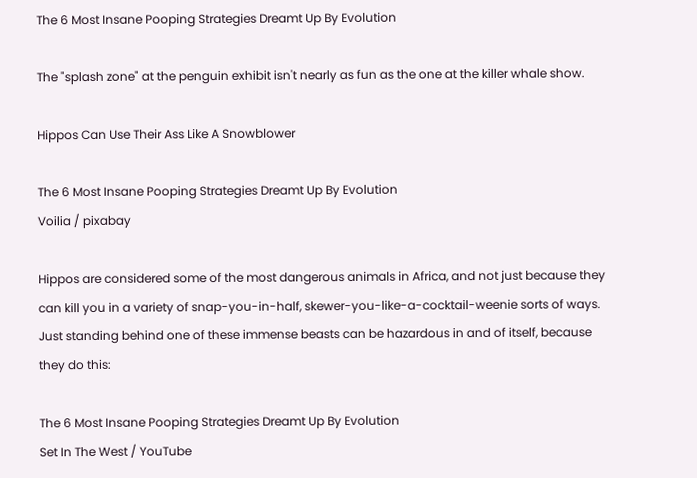The 6 Most Insane Pooping Strategies Dreamt Up By Evolution

The "splash zone" at the penguin exhibit isn't nearly as fun as the one at the killer whale show.

Hippos Can Use Their Ass Like A Snowblower

The 6 Most Insane Pooping Strategies Dreamt Up By Evolution
Voilia / pixabay

Hippos are considered some of the most dangerous animals in Africa, and not just because they can kill you in a variety of snap-you-in-half, skewer-you-like-a-cocktail-weenie sorts of ways. Just standing behind one of these immense beasts can be hazardous in and of itself, because they do this:

The 6 Most Insane Pooping Strategies Dreamt Up By Evolution
Set In The West / YouTube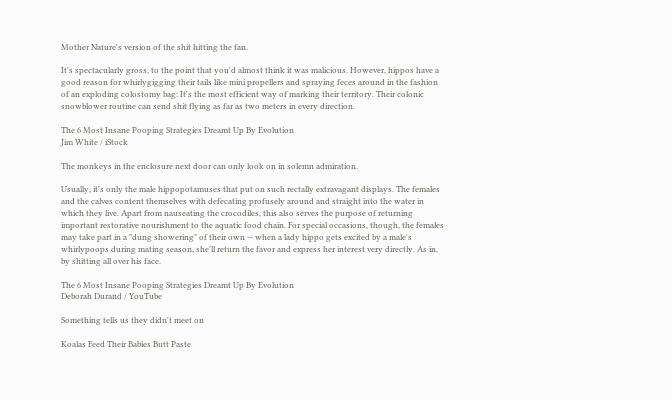Mother Nature's version of the shit hitting the fan.

It's spectacularly gross, to the point that you'd almost think it was malicious. However, hippos have a good reason for whirlygigging their tails like mini propellers and spraying feces around in the fashion of an exploding colostomy bag: It's the most efficient way of marking their territory. Their colonic snowblower routine can send shit flying as far as two meters in every direction.

The 6 Most Insane Pooping Strategies Dreamt Up By Evolution
Jim White / iStock

The monkeys in the enclosure next door can only look on in solemn admiration.

Usually, it's only the male hippopotamuses that put on such rectally extravagant displays. The females and the calves content themselves with defecating profusely around and straight into the water in which they live. Apart from nauseating the crocodiles, this also serves the purpose of returning important restorative nourishment to the aquatic food chain. For special occasions, though, the females may take part in a "dung showering" of their own -- when a lady hippo gets excited by a male's whirlypoops during mating season, she'll return the favor and express her interest very directly. As in, by shitting all over his face.

The 6 Most Insane Pooping Strategies Dreamt Up By Evolution
Deborah Durand / YouTube

Something tells us they didn't meet on

Koalas Feed Their Babies Butt Paste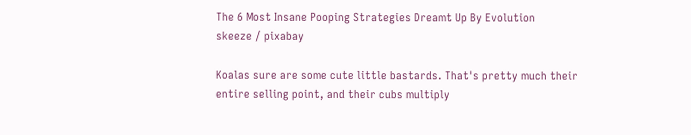The 6 Most Insane Pooping Strategies Dreamt Up By Evolution
skeeze / pixabay

Koalas sure are some cute little bastards. That's pretty much their entire selling point, and their cubs multiply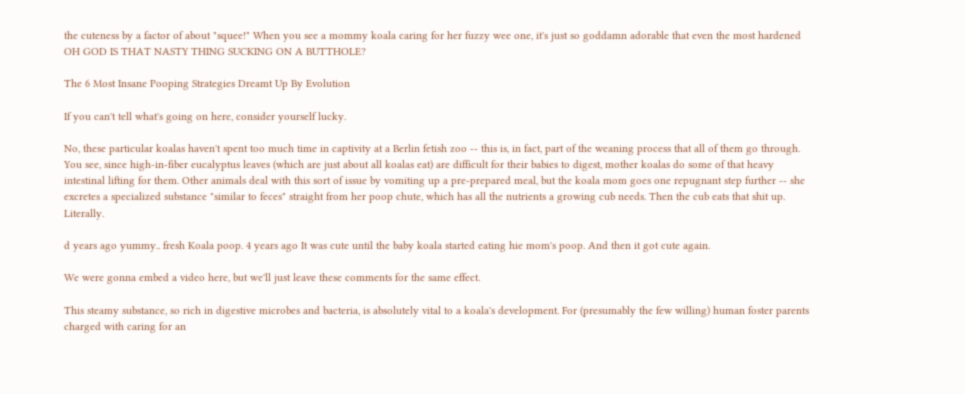the cuteness by a factor of about "squee!" When you see a mommy koala caring for her fuzzy wee one, it's just so goddamn adorable that even the most hardened OH GOD IS THAT NASTY THING SUCKING ON A BUTTHOLE?

The 6 Most Insane Pooping Strategies Dreamt Up By Evolution

If you can't tell what's going on here, consider yourself lucky.

No, these particular koalas haven't spent too much time in captivity at a Berlin fetish zoo -- this is, in fact, part of the weaning process that all of them go through. You see, since high-in-fiber eucalyptus leaves (which are just about all koalas eat) are difficult for their babies to digest, mother koalas do some of that heavy intestinal lifting for them. Other animals deal with this sort of issue by vomiting up a pre-prepared meal, but the koala mom goes one repugnant step further -- she excretes a specialized substance "similar to feces" straight from her poop chute, which has all the nutrients a growing cub needs. Then the cub eats that shit up. Literally.

d years ago yummy.. fresh Koala poop. 4 years ago It was cute until the baby koala started eating hie mom's poop. And then it got cute again.

We were gonna embed a video here, but we'll just leave these comments for the same effect.

This steamy substance, so rich in digestive microbes and bacteria, is absolutely vital to a koala's development. For (presumably the few willing) human foster parents charged with caring for an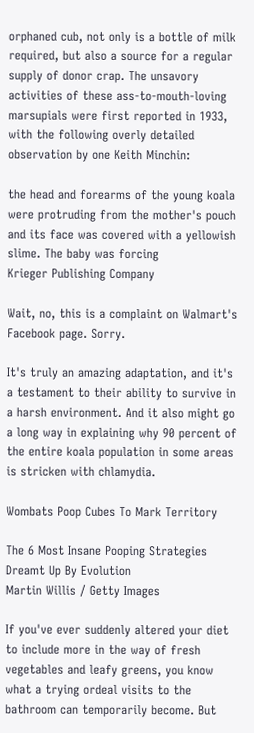orphaned cub, not only is a bottle of milk required, but also a source for a regular supply of donor crap. The unsavory activities of these ass-to-mouth-loving marsupials were first reported in 1933, with the following overly detailed observation by one Keith Minchin:

the head and forearms of the young koala were protruding from the mother's pouch and its face was covered with a yellowish slime. The baby was forcing
Krieger Publishing Company

Wait, no, this is a complaint on Walmart's Facebook page. Sorry.

It's truly an amazing adaptation, and it's a testament to their ability to survive in a harsh environment. And it also might go a long way in explaining why 90 percent of the entire koala population in some areas is stricken with chlamydia.

Wombats Poop Cubes To Mark Territory

The 6 Most Insane Pooping Strategies Dreamt Up By Evolution
Martin Willis / Getty Images

If you've ever suddenly altered your diet to include more in the way of fresh vegetables and leafy greens, you know what a trying ordeal visits to the bathroom can temporarily become. But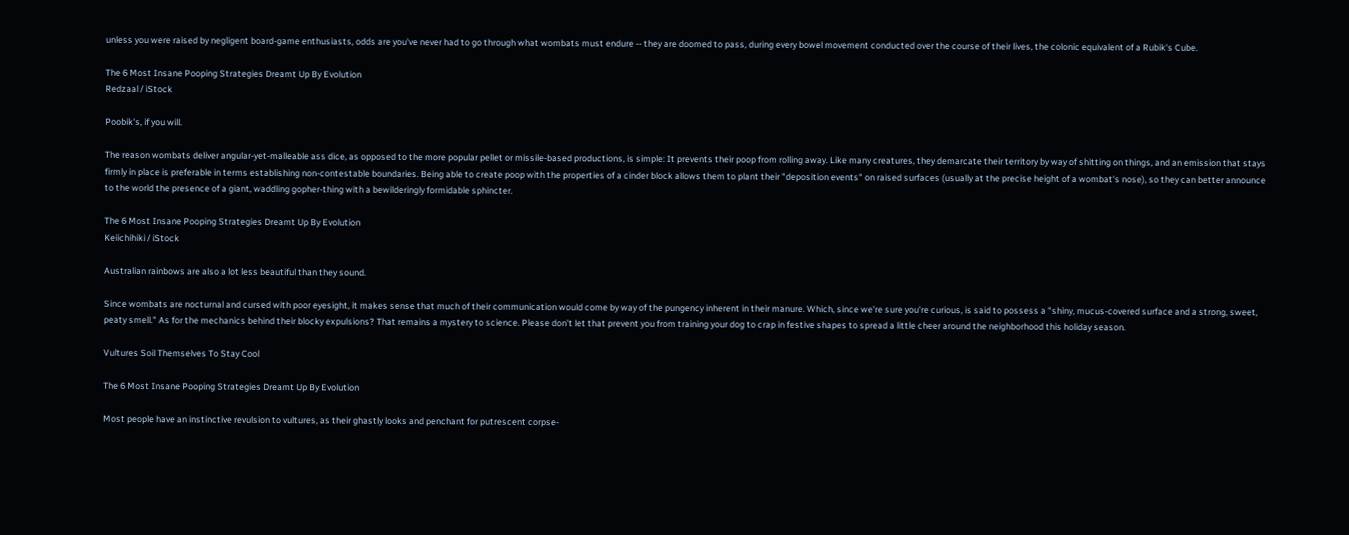unless you were raised by negligent board-game enthusiasts, odds are you've never had to go through what wombats must endure -- they are doomed to pass, during every bowel movement conducted over the course of their lives, the colonic equivalent of a Rubik's Cube.

The 6 Most Insane Pooping Strategies Dreamt Up By Evolution
Redzaal / iStock

Poobik's, if you will.

The reason wombats deliver angular-yet-malleable ass dice, as opposed to the more popular pellet or missile-based productions, is simple: It prevents their poop from rolling away. Like many creatures, they demarcate their territory by way of shitting on things, and an emission that stays firmly in place is preferable in terms establishing non-contestable boundaries. Being able to create poop with the properties of a cinder block allows them to plant their "deposition events" on raised surfaces (usually at the precise height of a wombat's nose), so they can better announce to the world the presence of a giant, waddling gopher-thing with a bewilderingly formidable sphincter.

The 6 Most Insane Pooping Strategies Dreamt Up By Evolution
Keiichihiki / iStock

Australian rainbows are also a lot less beautiful than they sound.

Since wombats are nocturnal and cursed with poor eyesight, it makes sense that much of their communication would come by way of the pungency inherent in their manure. Which, since we're sure you're curious, is said to possess a "shiny, mucus-covered surface and a strong, sweet, peaty smell." As for the mechanics behind their blocky expulsions? That remains a mystery to science. Please don't let that prevent you from training your dog to crap in festive shapes to spread a little cheer around the neighborhood this holiday season.

Vultures Soil Themselves To Stay Cool

The 6 Most Insane Pooping Strategies Dreamt Up By Evolution

Most people have an instinctive revulsion to vultures, as their ghastly looks and penchant for putrescent corpse-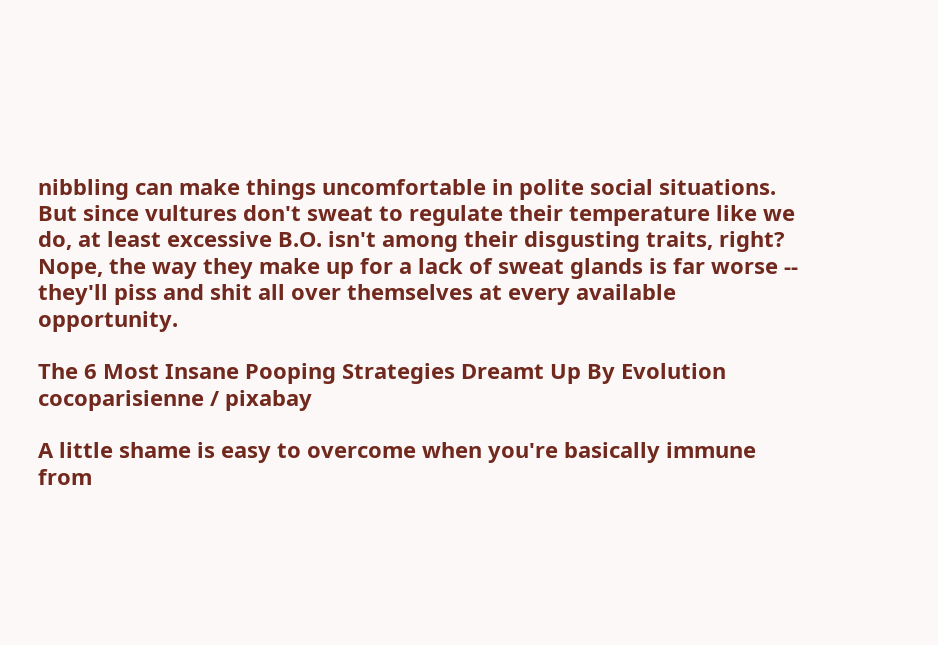nibbling can make things uncomfortable in polite social situations. But since vultures don't sweat to regulate their temperature like we do, at least excessive B.O. isn't among their disgusting traits, right? Nope, the way they make up for a lack of sweat glands is far worse -- they'll piss and shit all over themselves at every available opportunity.

The 6 Most Insane Pooping Strategies Dreamt Up By Evolution
cocoparisienne / pixabay

A little shame is easy to overcome when you're basically immune
from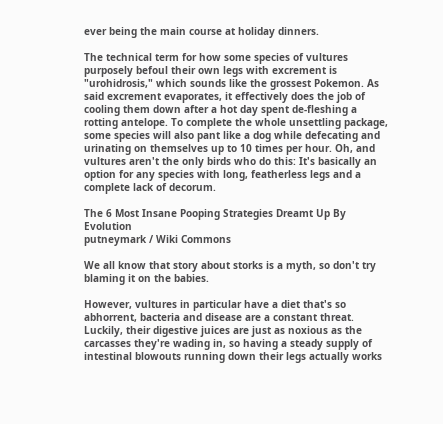ever being the main course at holiday dinners.

The technical term for how some species of vultures purposely befoul their own legs with excrement is "urohidrosis," which sounds like the grossest Pokemon. As said excrement evaporates, it effectively does the job of cooling them down after a hot day spent de-fleshing a rotting antelope. To complete the whole unsettling package, some species will also pant like a dog while defecating and urinating on themselves up to 10 times per hour. Oh, and vultures aren't the only birds who do this: It's basically an option for any species with long, featherless legs and a complete lack of decorum.

The 6 Most Insane Pooping Strategies Dreamt Up By Evolution
putneymark / Wiki Commons

We all know that story about storks is a myth, so don't try blaming it on the babies.

However, vultures in particular have a diet that's so abhorrent, bacteria and disease are a constant threat. Luckily, their digestive juices are just as noxious as the carcasses they're wading in, so having a steady supply of intestinal blowouts running down their legs actually works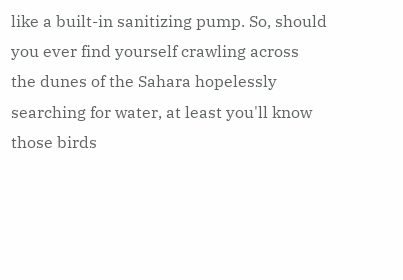like a built-in sanitizing pump. So, should you ever find yourself crawling across the dunes of the Sahara hopelessly searching for water, at least you'll know those birds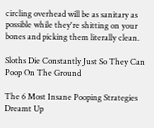circling overhead will be as sanitary as possible while they're shitting on your bones and picking them literally clean.

Sloths Die Constantly Just So They Can Poop On The Ground

The 6 Most Insane Pooping Strategies Dreamt Up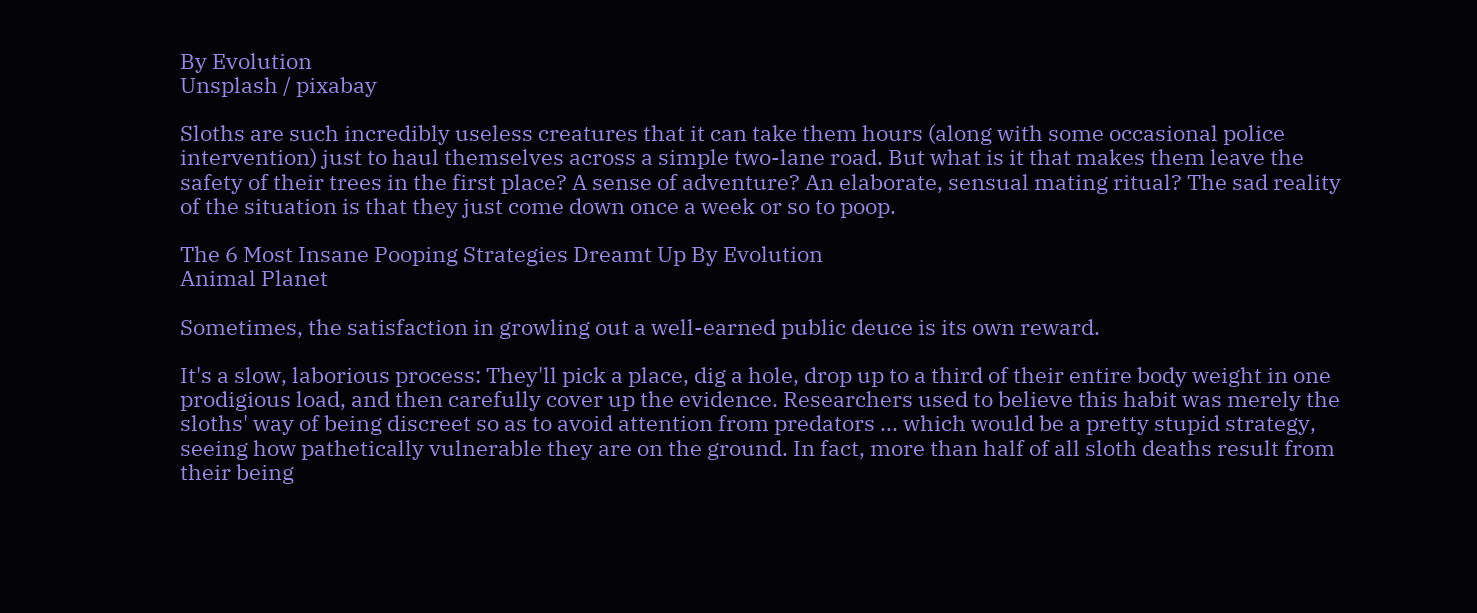By Evolution
Unsplash / pixabay

Sloths are such incredibly useless creatures that it can take them hours (along with some occasional police intervention) just to haul themselves across a simple two-lane road. But what is it that makes them leave the safety of their trees in the first place? A sense of adventure? An elaborate, sensual mating ritual? The sad reality of the situation is that they just come down once a week or so to poop.

The 6 Most Insane Pooping Strategies Dreamt Up By Evolution
Animal Planet

Sometimes, the satisfaction in growling out a well-earned public deuce is its own reward.

It's a slow, laborious process: They'll pick a place, dig a hole, drop up to a third of their entire body weight in one prodigious load, and then carefully cover up the evidence. Researchers used to believe this habit was merely the sloths' way of being discreet so as to avoid attention from predators ... which would be a pretty stupid strategy, seeing how pathetically vulnerable they are on the ground. In fact, more than half of all sloth deaths result from their being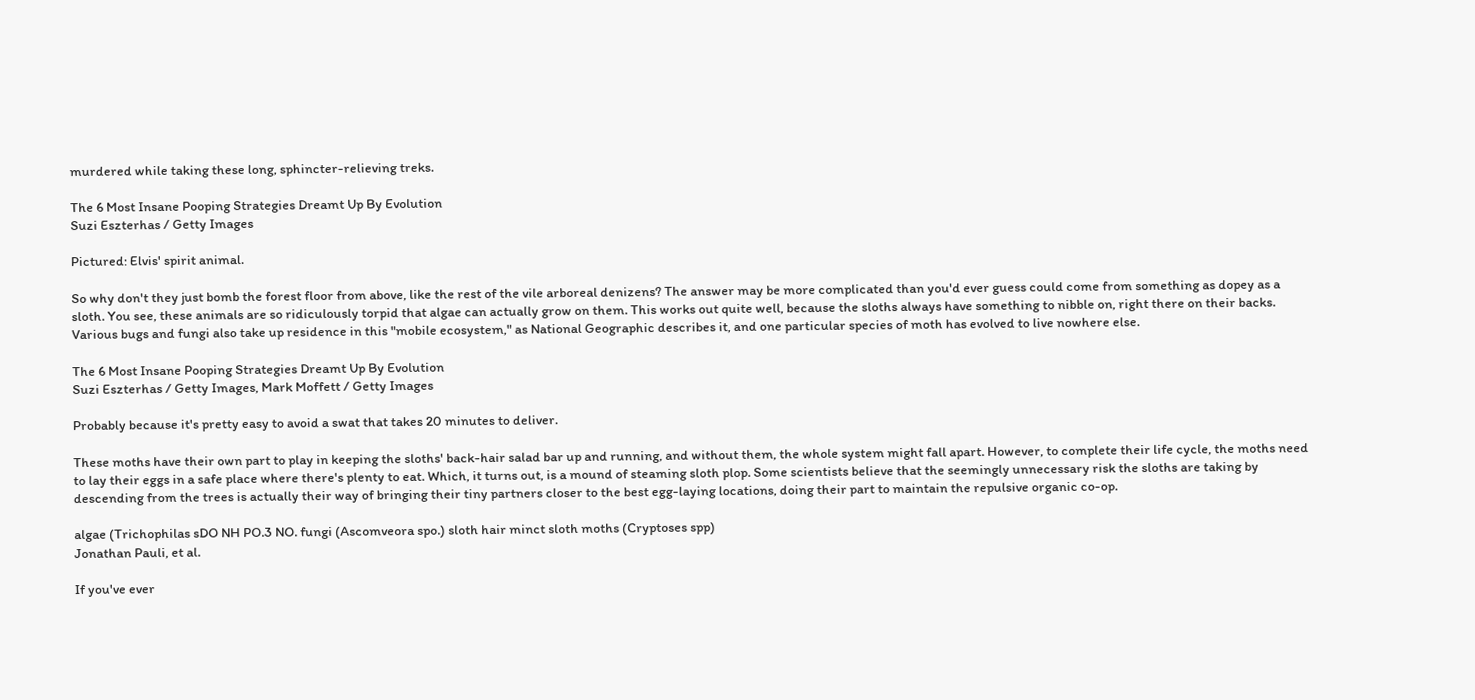murdered while taking these long, sphincter-relieving treks.

The 6 Most Insane Pooping Strategies Dreamt Up By Evolution
Suzi Eszterhas / Getty Images

Pictured: Elvis' spirit animal.

So why don't they just bomb the forest floor from above, like the rest of the vile arboreal denizens? The answer may be more complicated than you'd ever guess could come from something as dopey as a sloth. You see, these animals are so ridiculously torpid that algae can actually grow on them. This works out quite well, because the sloths always have something to nibble on, right there on their backs. Various bugs and fungi also take up residence in this "mobile ecosystem," as National Geographic describes it, and one particular species of moth has evolved to live nowhere else.

The 6 Most Insane Pooping Strategies Dreamt Up By Evolution
Suzi Eszterhas / Getty Images, Mark Moffett / Getty Images

Probably because it's pretty easy to avoid a swat that takes 20 minutes to deliver.

These moths have their own part to play in keeping the sloths' back-hair salad bar up and running, and without them, the whole system might fall apart. However, to complete their life cycle, the moths need to lay their eggs in a safe place where there's plenty to eat. Which, it turns out, is a mound of steaming sloth plop. Some scientists believe that the seemingly unnecessary risk the sloths are taking by descending from the trees is actually their way of bringing their tiny partners closer to the best egg-laying locations, doing their part to maintain the repulsive organic co-op.

algae (Trichophilas sDO NH PO.3 NO. fungi (Ascomveora spo.) sloth hair minct sloth moths (Cryptoses spp)
Jonathan Pauli, et al.

If you've ever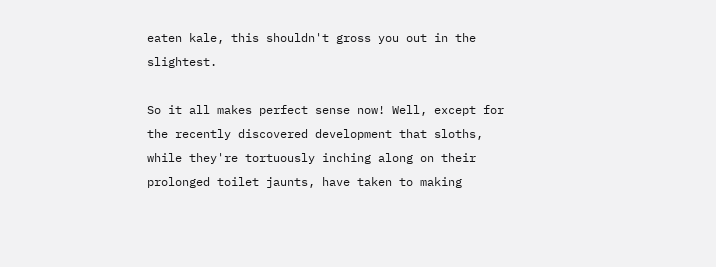eaten kale, this shouldn't gross you out in the slightest.

So it all makes perfect sense now! Well, except for the recently discovered development that sloths, while they're tortuously inching along on their prolonged toilet jaunts, have taken to making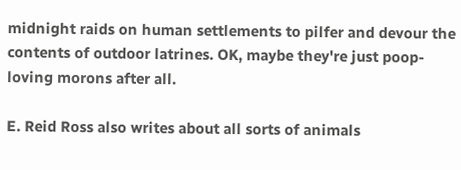midnight raids on human settlements to pilfer and devour the contents of outdoor latrines. OK, maybe they're just poop-loving morons after all.

E. Reid Ross also writes about all sorts of animals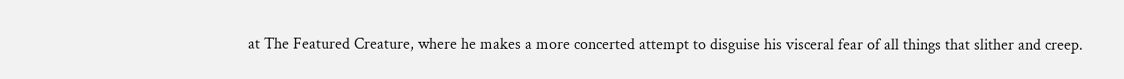at The Featured Creature, where he makes a more concerted attempt to disguise his visceral fear of all things that slither and creep.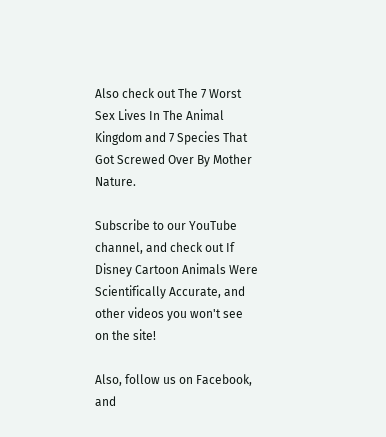Also check out The 7 Worst Sex Lives In The Animal Kingdom and 7 Species That Got Screwed Over By Mother Nature.

Subscribe to our YouTube channel, and check out If Disney Cartoon Animals Were Scientifically Accurate, and other videos you won't see on the site!

Also, follow us on Facebook, and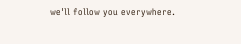we'll follow you everywhere.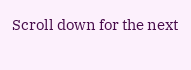Scroll down for the next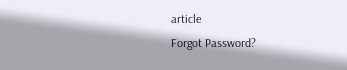article
Forgot Password?